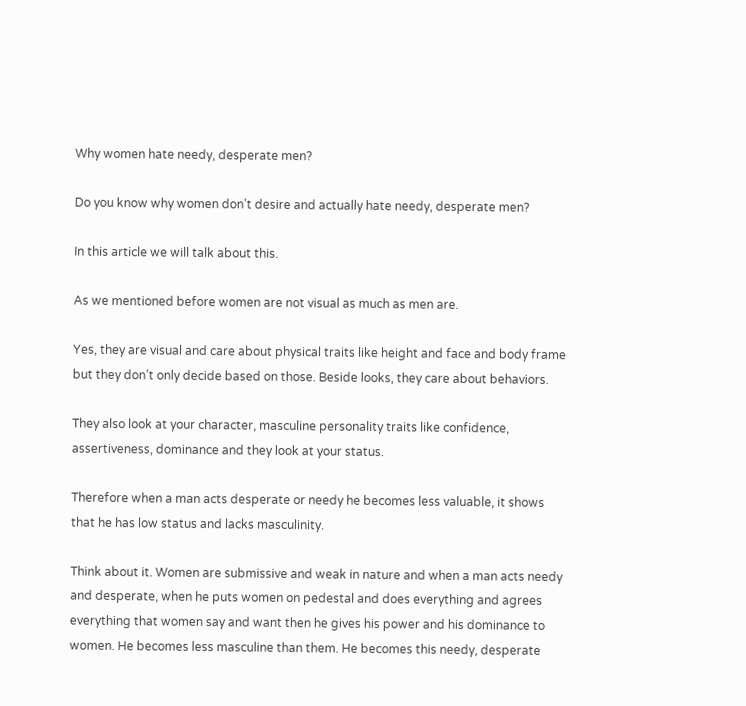Why women hate needy, desperate men?

Do you know why women don’t desire and actually hate needy, desperate men?

In this article we will talk about this.

As we mentioned before women are not visual as much as men are.

Yes, they are visual and care about physical traits like height and face and body frame but they don’t only decide based on those. Beside looks, they care about behaviors.

They also look at your character, masculine personality traits like confidence, assertiveness, dominance and they look at your status.

Therefore when a man acts desperate or needy he becomes less valuable, it shows that he has low status and lacks masculinity.

Think about it. Women are submissive and weak in nature and when a man acts needy and desperate, when he puts women on pedestal and does everything and agrees everything that women say and want then he gives his power and his dominance to women. He becomes less masculine than them. He becomes this needy, desperate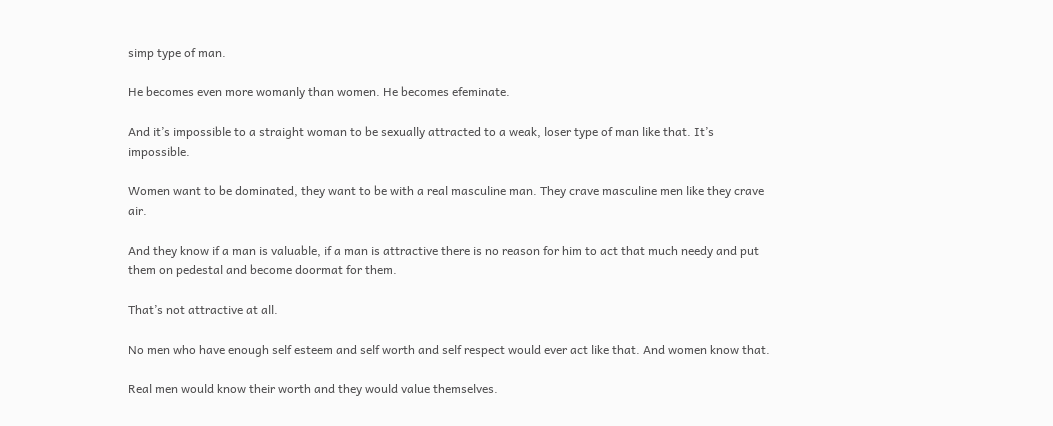simp type of man.

He becomes even more womanly than women. He becomes efeminate.

And it’s impossible to a straight woman to be sexually attracted to a weak, loser type of man like that. It’s impossible.

Women want to be dominated, they want to be with a real masculine man. They crave masculine men like they crave air.

And they know if a man is valuable, if a man is attractive there is no reason for him to act that much needy and put them on pedestal and become doormat for them.

That’s not attractive at all.

No men who have enough self esteem and self worth and self respect would ever act like that. And women know that.

Real men would know their worth and they would value themselves.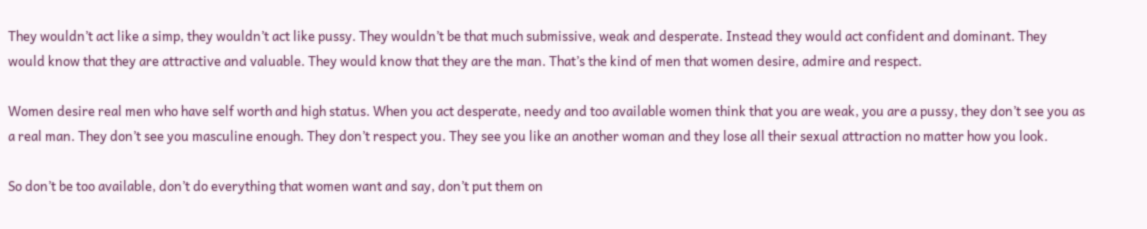They wouldn’t act like a simp, they wouldn’t act like pussy. They wouldn’t be that much submissive, weak and desperate. Instead they would act confident and dominant. They would know that they are attractive and valuable. They would know that they are the man. That’s the kind of men that women desire, admire and respect.

Women desire real men who have self worth and high status. When you act desperate, needy and too available women think that you are weak, you are a pussy, they don’t see you as a real man. They don’t see you masculine enough. They don’t respect you. They see you like an another woman and they lose all their sexual attraction no matter how you look.

So don’t be too available, don’t do everything that women want and say, don’t put them on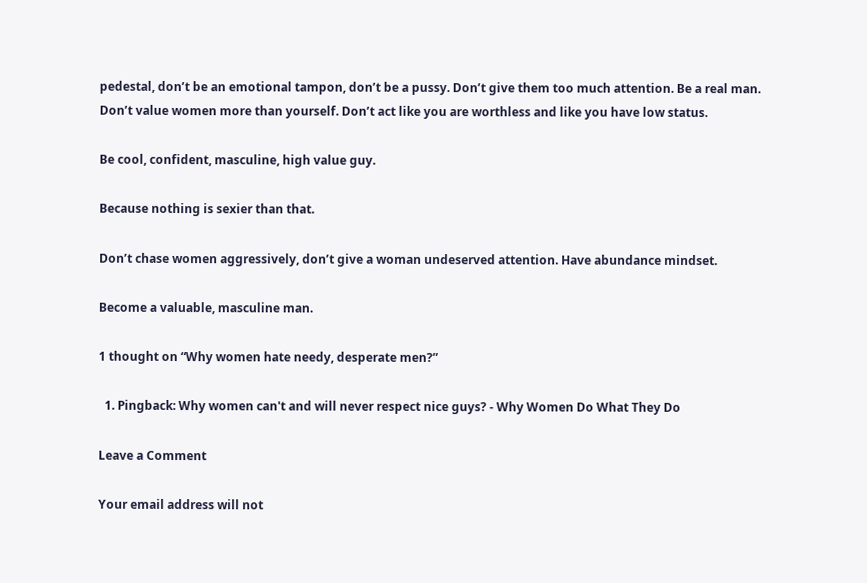pedestal, don’t be an emotional tampon, don’t be a pussy. Don’t give them too much attention. Be a real man. Don’t value women more than yourself. Don’t act like you are worthless and like you have low status.

Be cool, confident, masculine, high value guy.

Because nothing is sexier than that.

Don’t chase women aggressively, don’t give a woman undeserved attention. Have abundance mindset.

Become a valuable, masculine man.

1 thought on “Why women hate needy, desperate men?”

  1. Pingback: Why women can't and will never respect nice guys? - Why Women Do What They Do

Leave a Comment

Your email address will not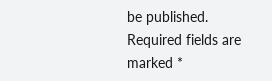be published. Required fields are marked *